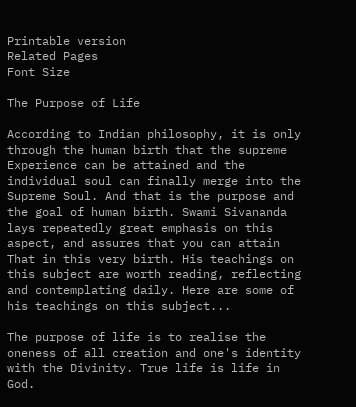Printable version
Related Pages
Font Size

The Purpose of Life

According to Indian philosophy, it is only through the human birth that the supreme Experience can be attained and the individual soul can finally merge into the Supreme Soul. And that is the purpose and the goal of human birth. Swami Sivananda lays repeatedly great emphasis on this aspect, and assures that you can attain That in this very birth. His teachings on this subject are worth reading, reflecting and contemplating daily. Here are some of his teachings on this subject...

The purpose of life is to realise the oneness of all creation and one's identity with the Divinity. True life is life in God.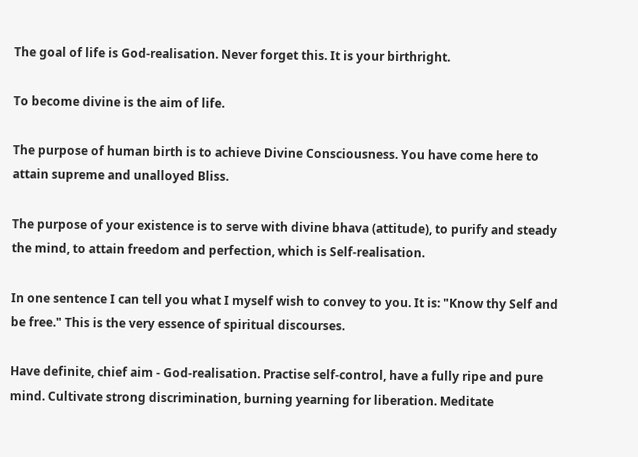The goal of life is God-realisation. Never forget this. It is your birthright.

To become divine is the aim of life.

The purpose of human birth is to achieve Divine Consciousness. You have come here to attain supreme and unalloyed Bliss.

The purpose of your existence is to serve with divine bhava (attitude), to purify and steady the mind, to attain freedom and perfection, which is Self-realisation.

In one sentence I can tell you what I myself wish to convey to you. It is: "Know thy Self and be free." This is the very essence of spiritual discourses.

Have definite, chief aim - God-realisation. Practise self-control, have a fully ripe and pure mind. Cultivate strong discrimination, burning yearning for liberation. Meditate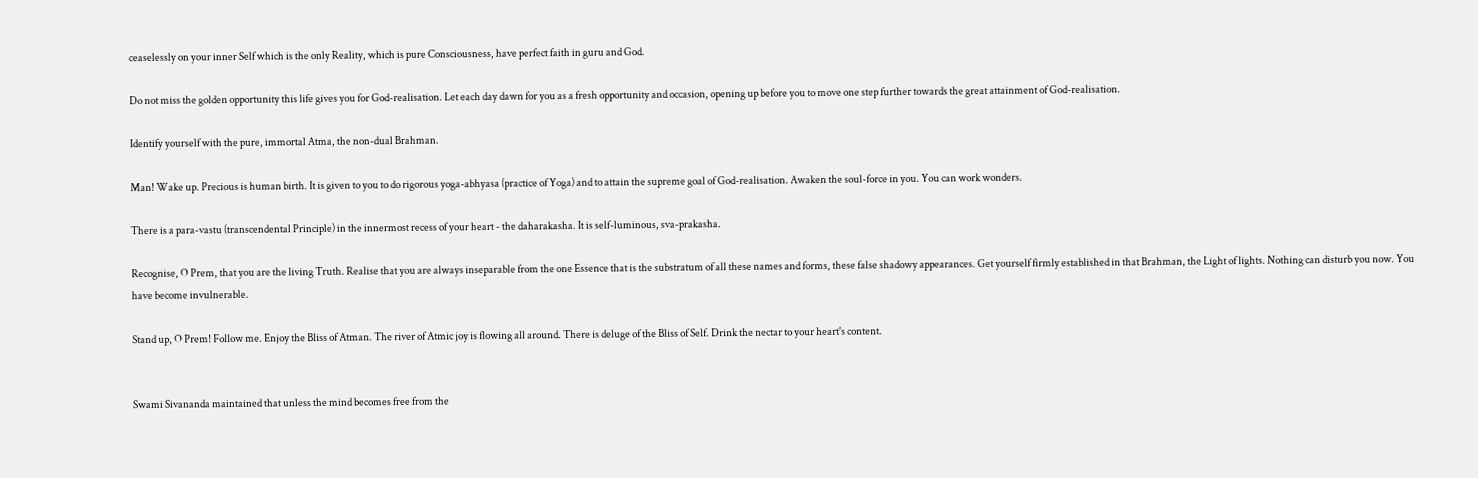ceaselessly on your inner Self which is the only Reality, which is pure Consciousness, have perfect faith in guru and God.

Do not miss the golden opportunity this life gives you for God-realisation. Let each day dawn for you as a fresh opportunity and occasion, opening up before you to move one step further towards the great attainment of God-realisation.

Identify yourself with the pure, immortal Atma, the non-dual Brahman.

Man! Wake up. Precious is human birth. It is given to you to do rigorous yoga-abhyasa (practice of Yoga) and to attain the supreme goal of God-realisation. Awaken the soul-force in you. You can work wonders.

There is a para-vastu (transcendental Principle) in the innermost recess of your heart - the daharakasha. It is self-luminous, sva-prakasha.

Recognise, O Prem, that you are the living Truth. Realise that you are always inseparable from the one Essence that is the substratum of all these names and forms, these false shadowy appearances. Get yourself firmly established in that Brahman, the Light of lights. Nothing can disturb you now. You have become invulnerable.

Stand up, O Prem! Follow me. Enjoy the Bliss of Atman. The river of Atmic joy is flowing all around. There is deluge of the Bliss of Self. Drink the nectar to your heart's content.


Swami Sivananda maintained that unless the mind becomes free from the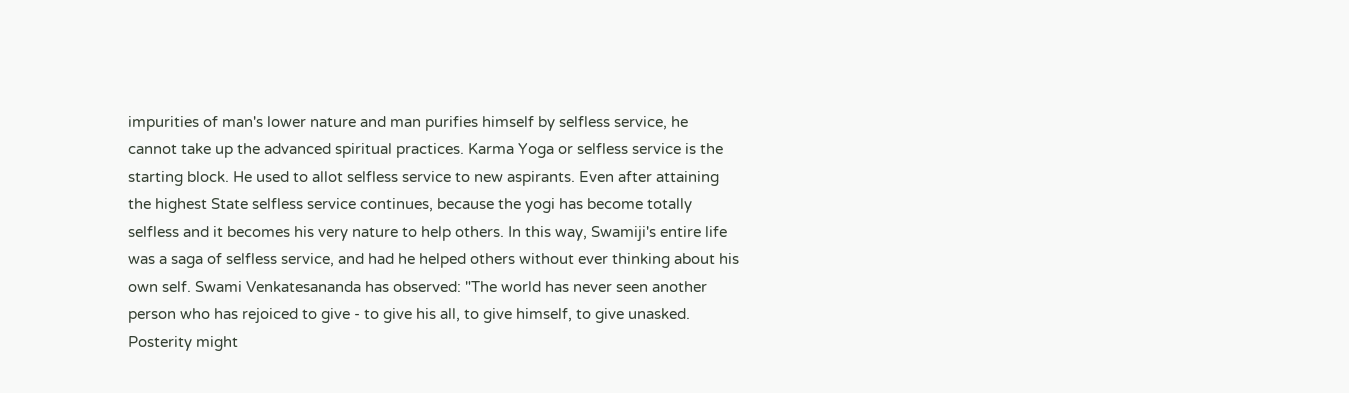impurities of man's lower nature and man purifies himself by selfless service, he cannot take up the advanced spiritual practices. Karma Yoga or selfless service is the starting block. He used to allot selfless service to new aspirants. Even after attaining the highest State selfless service continues, because the yogi has become totally selfless and it becomes his very nature to help others. In this way, Swamiji's entire life was a saga of selfless service, and had he helped others without ever thinking about his own self. Swami Venkatesananda has observed: "The world has never seen another person who has rejoiced to give - to give his all, to give himself, to give unasked. Posterity might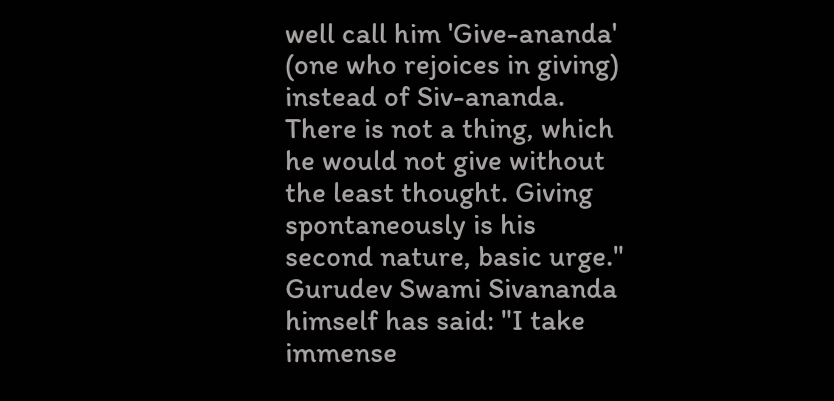well call him 'Give-ananda' (one who rejoices in giving) instead of Siv-ananda. There is not a thing, which he would not give without the least thought. Giving spontaneously is his second nature, basic urge." Gurudev Swami Sivananda himself has said: "I take immense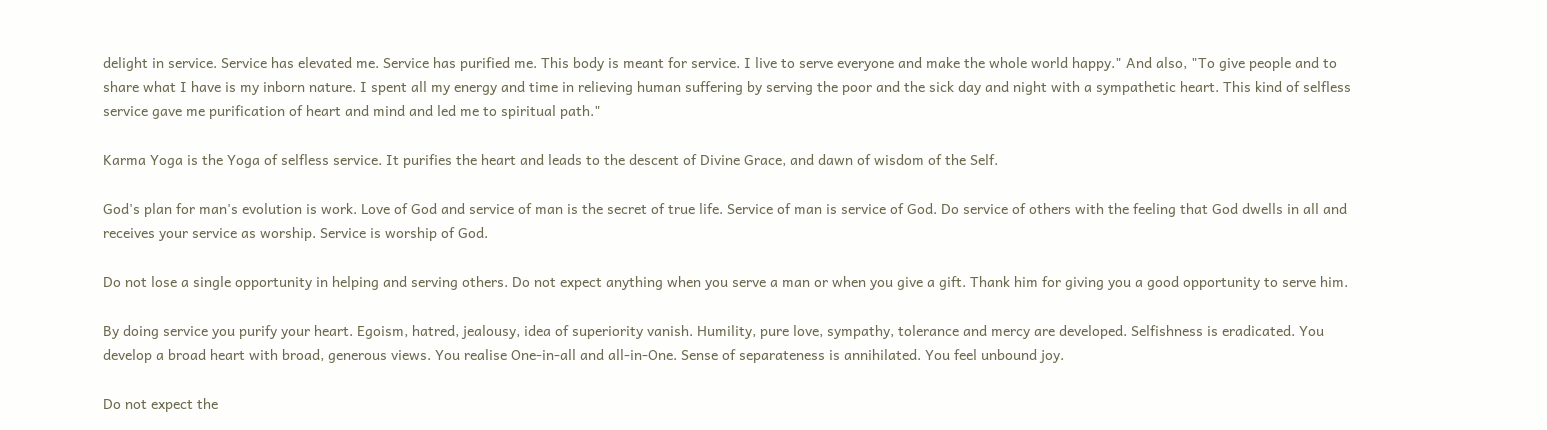delight in service. Service has elevated me. Service has purified me. This body is meant for service. I live to serve everyone and make the whole world happy." And also, "To give people and to share what I have is my inborn nature. I spent all my energy and time in relieving human suffering by serving the poor and the sick day and night with a sympathetic heart. This kind of selfless service gave me purification of heart and mind and led me to spiritual path."

Karma Yoga is the Yoga of selfless service. It purifies the heart and leads to the descent of Divine Grace, and dawn of wisdom of the Self.

God's plan for man's evolution is work. Love of God and service of man is the secret of true life. Service of man is service of God. Do service of others with the feeling that God dwells in all and receives your service as worship. Service is worship of God.

Do not lose a single opportunity in helping and serving others. Do not expect anything when you serve a man or when you give a gift. Thank him for giving you a good opportunity to serve him.

By doing service you purify your heart. Egoism, hatred, jealousy, idea of superiority vanish. Humility, pure love, sympathy, tolerance and mercy are developed. Selfishness is eradicated. You develop a broad heart with broad, generous views. You realise One-in-all and all-in-One. Sense of separateness is annihilated. You feel unbound joy.

Do not expect the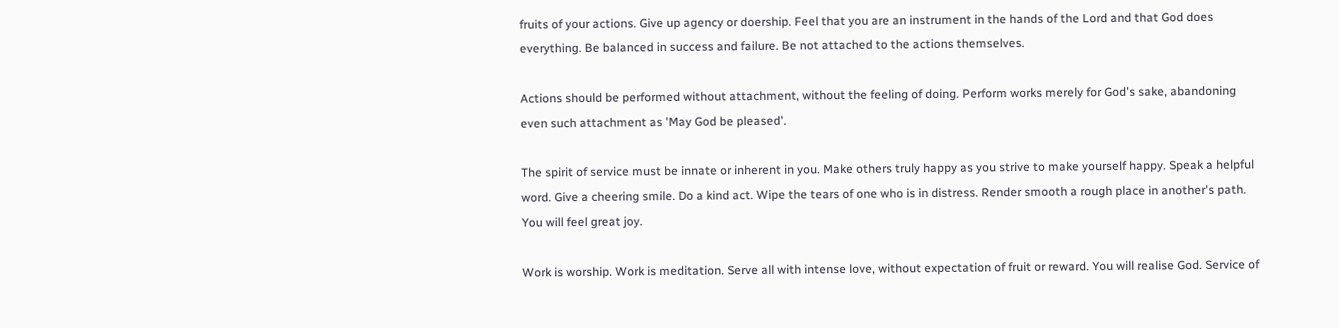fruits of your actions. Give up agency or doership. Feel that you are an instrument in the hands of the Lord and that God does everything. Be balanced in success and failure. Be not attached to the actions themselves.

Actions should be performed without attachment, without the feeling of doing. Perform works merely for God's sake, abandoning even such attachment as 'May God be pleased'.

The spirit of service must be innate or inherent in you. Make others truly happy as you strive to make yourself happy. Speak a helpful word. Give a cheering smile. Do a kind act. Wipe the tears of one who is in distress. Render smooth a rough place in another's path. You will feel great joy.

Work is worship. Work is meditation. Serve all with intense love, without expectation of fruit or reward. You will realise God. Service of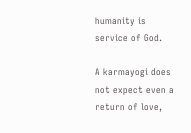humanity is service of God.

A karmayogi does not expect even a return of love,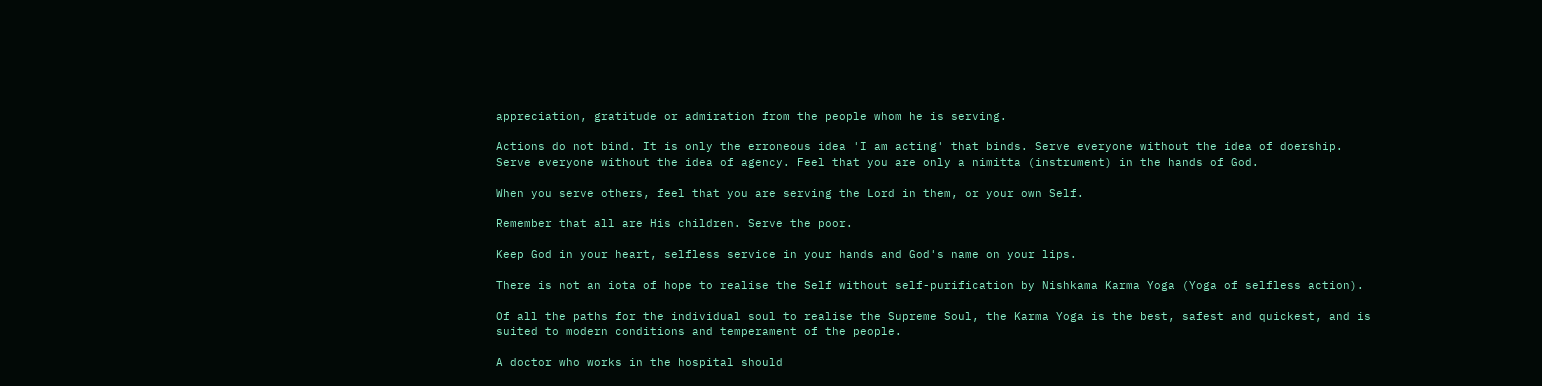appreciation, gratitude or admiration from the people whom he is serving.

Actions do not bind. It is only the erroneous idea 'I am acting' that binds. Serve everyone without the idea of doership. Serve everyone without the idea of agency. Feel that you are only a nimitta (instrument) in the hands of God.

When you serve others, feel that you are serving the Lord in them, or your own Self.

Remember that all are His children. Serve the poor.

Keep God in your heart, selfless service in your hands and God's name on your lips.

There is not an iota of hope to realise the Self without self-purification by Nishkama Karma Yoga (Yoga of selfless action).

Of all the paths for the individual soul to realise the Supreme Soul, the Karma Yoga is the best, safest and quickest, and is suited to modern conditions and temperament of the people.

A doctor who works in the hospital should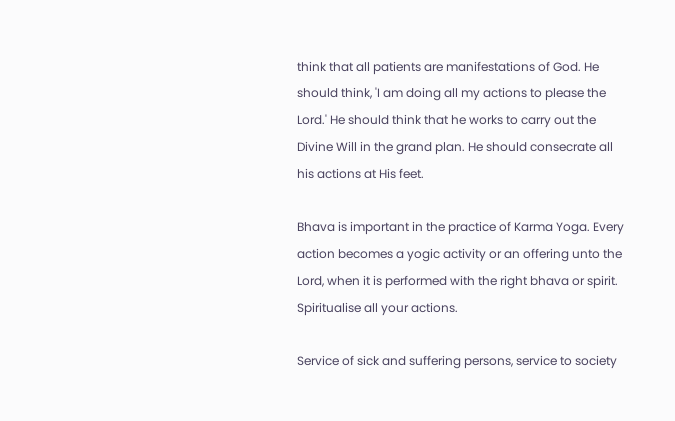think that all patients are manifestations of God. He should think, 'I am doing all my actions to please the Lord.' He should think that he works to carry out the Divine Will in the grand plan. He should consecrate all his actions at His feet.

Bhava is important in the practice of Karma Yoga. Every action becomes a yogic activity or an offering unto the Lord, when it is performed with the right bhava or spirit. Spiritualise all your actions.

Service of sick and suffering persons, service to society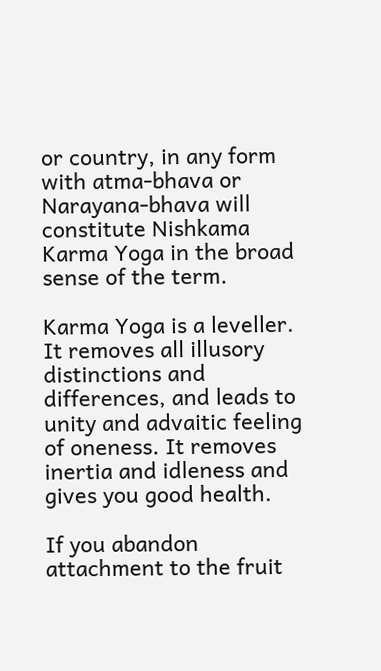or country, in any form with atma-bhava or Narayana-bhava will constitute Nishkama Karma Yoga in the broad sense of the term.

Karma Yoga is a leveller. It removes all illusory distinctions and differences, and leads to unity and advaitic feeling of oneness. It removes inertia and idleness and gives you good health.

If you abandon attachment to the fruit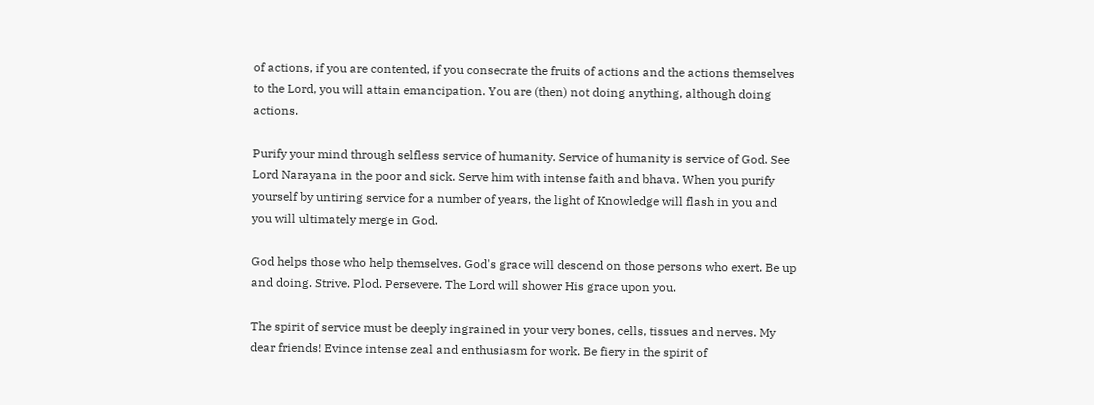of actions, if you are contented, if you consecrate the fruits of actions and the actions themselves to the Lord, you will attain emancipation. You are (then) not doing anything, although doing actions.

Purify your mind through selfless service of humanity. Service of humanity is service of God. See Lord Narayana in the poor and sick. Serve him with intense faith and bhava. When you purify yourself by untiring service for a number of years, the light of Knowledge will flash in you and you will ultimately merge in God.

God helps those who help themselves. God's grace will descend on those persons who exert. Be up and doing. Strive. Plod. Persevere. The Lord will shower His grace upon you.

The spirit of service must be deeply ingrained in your very bones, cells, tissues and nerves. My dear friends! Evince intense zeal and enthusiasm for work. Be fiery in the spirit of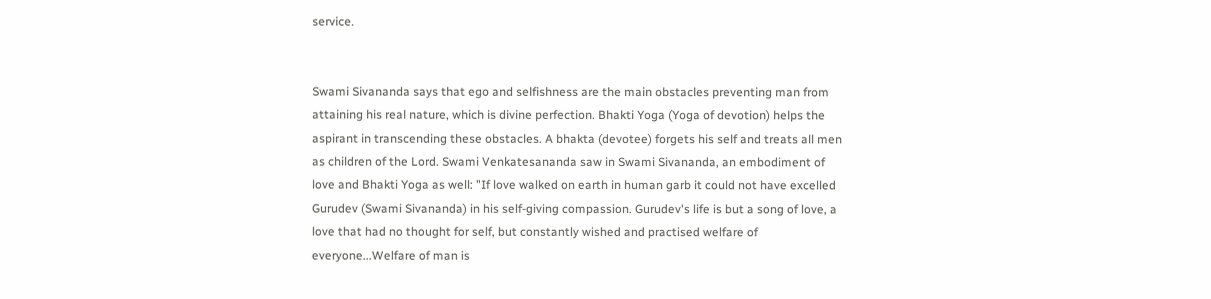service.


Swami Sivananda says that ego and selfishness are the main obstacles preventing man from attaining his real nature, which is divine perfection. Bhakti Yoga (Yoga of devotion) helps the aspirant in transcending these obstacles. A bhakta (devotee) forgets his self and treats all men as children of the Lord. Swami Venkatesananda saw in Swami Sivananda, an embodiment of love and Bhakti Yoga as well: "If love walked on earth in human garb it could not have excelled Gurudev (Swami Sivananda) in his self-giving compassion. Gurudev's life is but a song of love, a love that had no thought for self, but constantly wished and practised welfare of everyone...Welfare of man is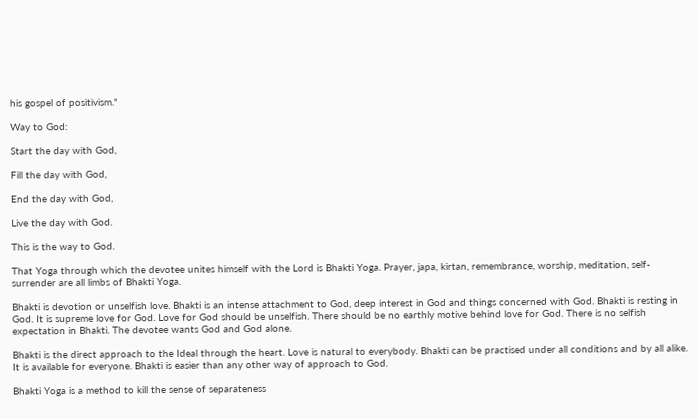his gospel of positivism."

Way to God:

Start the day with God,

Fill the day with God,

End the day with God,

Live the day with God.

This is the way to God.

That Yoga through which the devotee unites himself with the Lord is Bhakti Yoga. Prayer, japa, kirtan, remembrance, worship, meditation, self-surrender are all limbs of Bhakti Yoga.

Bhakti is devotion or unselfish love. Bhakti is an intense attachment to God, deep interest in God and things concerned with God. Bhakti is resting in God. It is supreme love for God. Love for God should be unselfish. There should be no earthly motive behind love for God. There is no selfish expectation in Bhakti. The devotee wants God and God alone.

Bhakti is the direct approach to the Ideal through the heart. Love is natural to everybody. Bhakti can be practised under all conditions and by all alike. It is available for everyone. Bhakti is easier than any other way of approach to God.

Bhakti Yoga is a method to kill the sense of separateness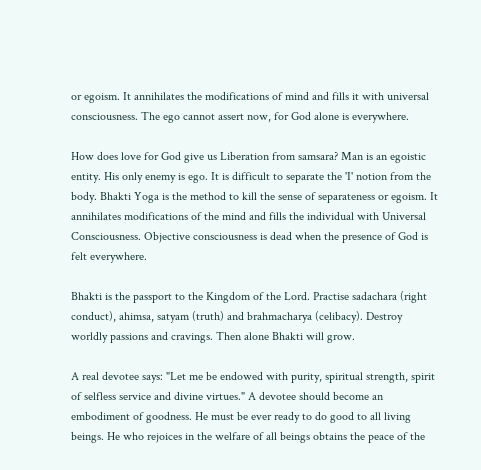or egoism. It annihilates the modifications of mind and fills it with universal consciousness. The ego cannot assert now, for God alone is everywhere.

How does love for God give us Liberation from samsara? Man is an egoistic entity. His only enemy is ego. It is difficult to separate the 'I' notion from the body. Bhakti Yoga is the method to kill the sense of separateness or egoism. It annihilates modifications of the mind and fills the individual with Universal Consciousness. Objective consciousness is dead when the presence of God is felt everywhere.

Bhakti is the passport to the Kingdom of the Lord. Practise sadachara (right conduct), ahimsa, satyam (truth) and brahmacharya (celibacy). Destroy worldly passions and cravings. Then alone Bhakti will grow.

A real devotee says: "Let me be endowed with purity, spiritual strength, spirit of selfless service and divine virtues." A devotee should become an embodiment of goodness. He must be ever ready to do good to all living beings. He who rejoices in the welfare of all beings obtains the peace of the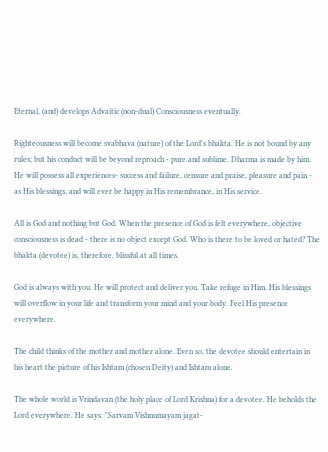Eternal, (and) develops Advaitic (non-dual) Consciousness eventually.

Righteousness will become svabhava (nature) of the Lord's bhakta. He is not bound by any rules; but his conduct will be beyond reproach - pure and sublime. Dharma is made by him. He will possess all experiences- success and failure, censure and praise, pleasure and pain - as His blessings, and will ever be happy in His remembrance, in His service.

All is God and nothing but God. When the presence of God is felt everywhere, objective consciousness is dead - there is no object except God. Who is there to be loved or hated? The bhakta (devotee) is, therefore, blissful at all times.

God is always with you. He will protect and deliver you. Take refuge in Him. His blessings will overflow in your life and transform your mind and your body. Feel His presence everywhere.

The child thinks of the mother and mother alone. Even so, the devotee should entertain in his heart the picture of his Ishtam (chosen Deity) and Ishtam alone.

The whole world is Vrindavan (the holy place of Lord Krishna) for a devotee. He beholds the Lord everywhere. He says: "Sarvam Vishnumayam jagat-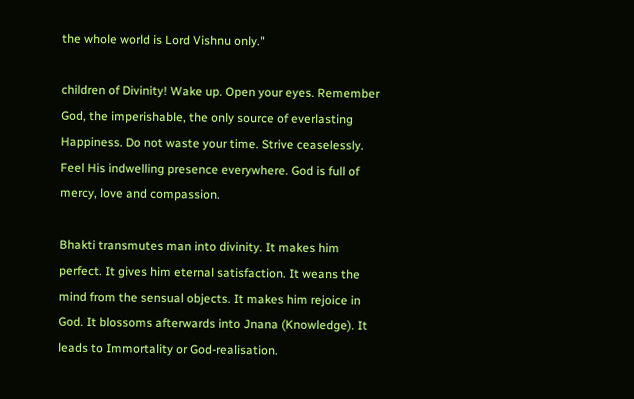the whole world is Lord Vishnu only."

children of Divinity! Wake up. Open your eyes. Remember God, the imperishable, the only source of everlasting Happiness. Do not waste your time. Strive ceaselessly. Feel His indwelling presence everywhere. God is full of mercy, love and compassion.

Bhakti transmutes man into divinity. It makes him perfect. It gives him eternal satisfaction. It weans the mind from the sensual objects. It makes him rejoice in God. It blossoms afterwards into Jnana (Knowledge). It leads to Immortality or God-realisation.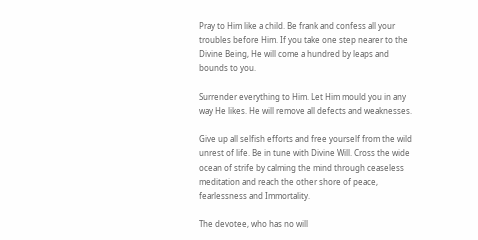Pray to Him like a child. Be frank and confess all your troubles before Him. If you take one step nearer to the Divine Being, He will come a hundred by leaps and bounds to you.

Surrender everything to Him. Let Him mould you in any way He likes. He will remove all defects and weaknesses.

Give up all selfish efforts and free yourself from the wild unrest of life. Be in tune with Divine Will. Cross the wide ocean of strife by calming the mind through ceaseless meditation and reach the other shore of peace, fearlessness and Immortality.

The devotee, who has no will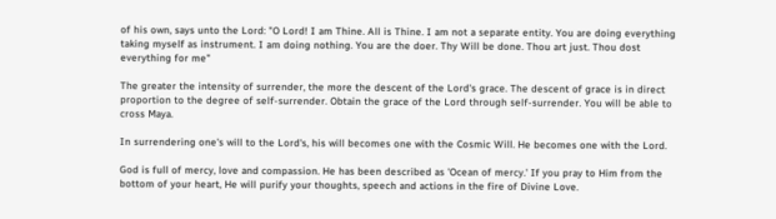of his own, says unto the Lord: "O Lord! I am Thine. All is Thine. I am not a separate entity. You are doing everything taking myself as instrument. I am doing nothing. You are the doer. Thy Will be done. Thou art just. Thou dost everything for me"

The greater the intensity of surrender, the more the descent of the Lord's grace. The descent of grace is in direct proportion to the degree of self-surrender. Obtain the grace of the Lord through self-surrender. You will be able to cross Maya.

In surrendering one's will to the Lord's, his will becomes one with the Cosmic Will. He becomes one with the Lord.

God is full of mercy, love and compassion. He has been described as 'Ocean of mercy.' If you pray to Him from the bottom of your heart, He will purify your thoughts, speech and actions in the fire of Divine Love.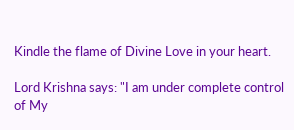Kindle the flame of Divine Love in your heart.

Lord Krishna says: "I am under complete control of My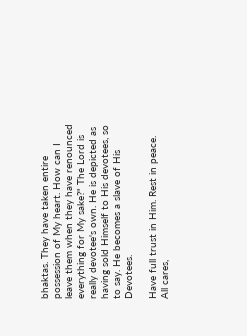bhaktas. They have taken entire possession of My heart. How can I leave them when they have renounced everything for My sake?" The Lord is really devotee's own. He is depicted as having sold Himself to His devotees, so to say. He becomes a slave of His Devotees.

Have full trust in Him. Rest in peace. All cares,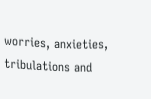worries, anxieties, tribulations and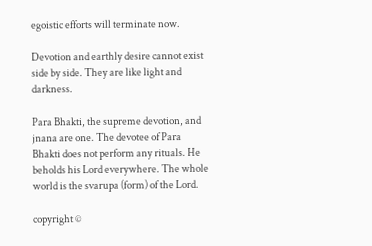egoistic efforts will terminate now.

Devotion and earthly desire cannot exist side by side. They are like light and darkness.

Para Bhakti, the supreme devotion, and jnana are one. The devotee of Para Bhakti does not perform any rituals. He beholds his Lord everywhere. The whole world is the svarupa (form) of the Lord.

copyright ©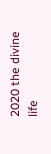2020 the divine life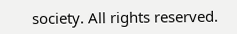society. All rights reserved.